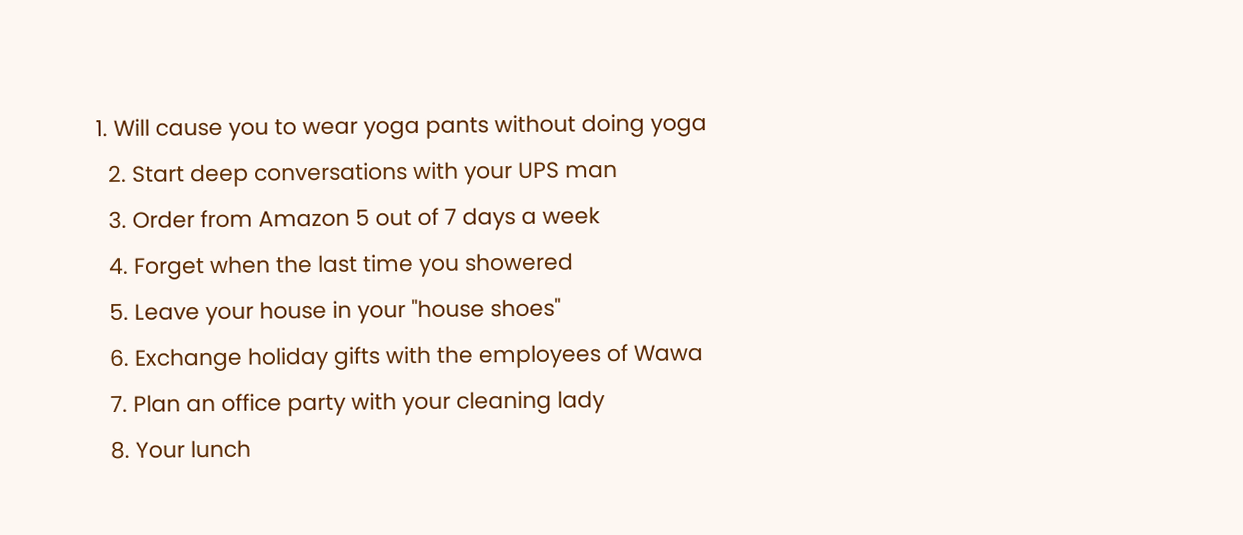1. Will cause you to wear yoga pants without doing yoga
  2. Start deep conversations with your UPS man
  3. Order from Amazon 5 out of 7 days a week
  4. Forget when the last time you showered
  5. Leave your house in your "house shoes"
  6. Exchange holiday gifts with the employees of Wawa
  7. Plan an office party with your cleaning lady
  8. Your lunch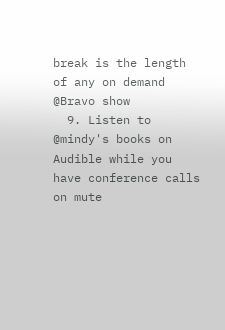break is the length of any on demand @Bravo show
  9. Listen to @mindy's books on Audible while you have conference calls on mute